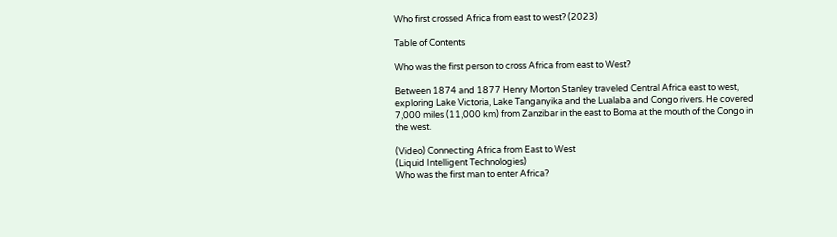Who first crossed Africa from east to west? (2023)

Table of Contents

Who was the first person to cross Africa from east to West?

Between 1874 and 1877 Henry Morton Stanley traveled Central Africa east to west, exploring Lake Victoria, Lake Tanganyika and the Lualaba and Congo rivers. He covered 7,000 miles (11,000 km) from Zanzibar in the east to Boma at the mouth of the Congo in the west.

(Video) Connecting Africa from East to West
(Liquid Intelligent Technologies)
Who was the first man to enter Africa?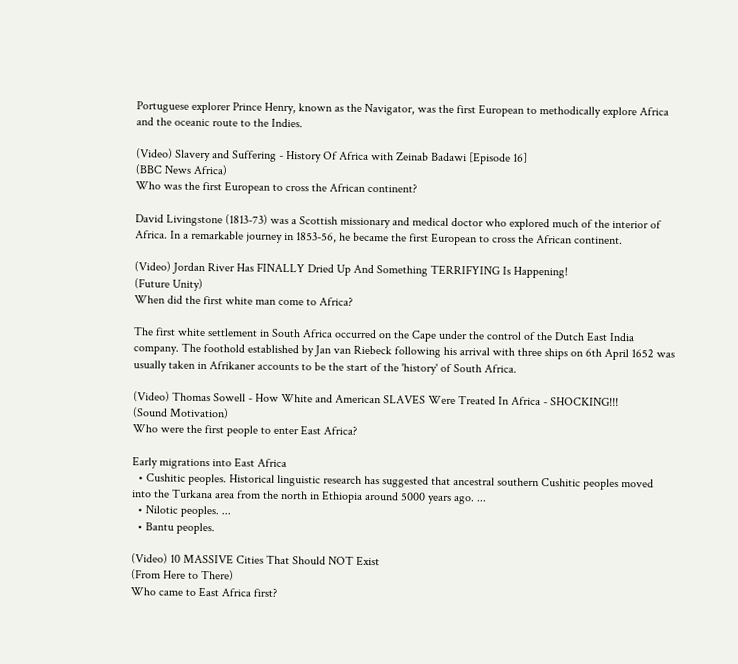Portuguese explorer Prince Henry, known as the Navigator, was the first European to methodically explore Africa and the oceanic route to the Indies.

(Video) Slavery and Suffering - History Of Africa with Zeinab Badawi [Episode 16]
(BBC News Africa)
Who was the first European to cross the African continent?

David Livingstone (1813-73) was a Scottish missionary and medical doctor who explored much of the interior of Africa. In a remarkable journey in 1853-56, he became the first European to cross the African continent.

(Video) Jordan River Has FINALLY Dried Up And Something TERRIFYING Is Happening!
(Future Unity)
When did the first white man come to Africa?

The first white settlement in South Africa occurred on the Cape under the control of the Dutch East India company. The foothold established by Jan van Riebeck following his arrival with three ships on 6th April 1652 was usually taken in Afrikaner accounts to be the start of the 'history' of South Africa.

(Video) Thomas Sowell - How White and American SLAVES Were Treated In Africa - SHOCKING!!!
(Sound Motivation)
Who were the first people to enter East Africa?

Early migrations into East Africa
  • Cushitic peoples. Historical linguistic research has suggested that ancestral southern Cushitic peoples moved into the Turkana area from the north in Ethiopia around 5000 years ago. ...
  • Nilotic peoples. ...
  • Bantu peoples.

(Video) 10 MASSIVE Cities That Should NOT Exist
(From Here to There)
Who came to East Africa first?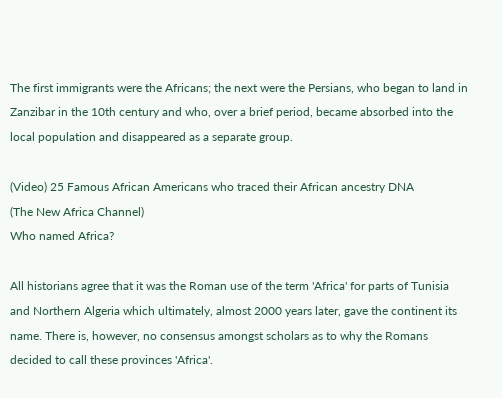The first immigrants were the Africans; the next were the Persians, who began to land in Zanzibar in the 10th century and who, over a brief period, became absorbed into the local population and disappeared as a separate group.

(Video) 25 Famous African Americans who traced their African ancestry DNA
(The New Africa Channel)
Who named Africa?

All historians agree that it was the Roman use of the term 'Africa' for parts of Tunisia and Northern Algeria which ultimately, almost 2000 years later, gave the continent its name. There is, however, no consensus amongst scholars as to why the Romans decided to call these provinces 'Africa'.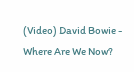(Video) David Bowie - Where Are We Now?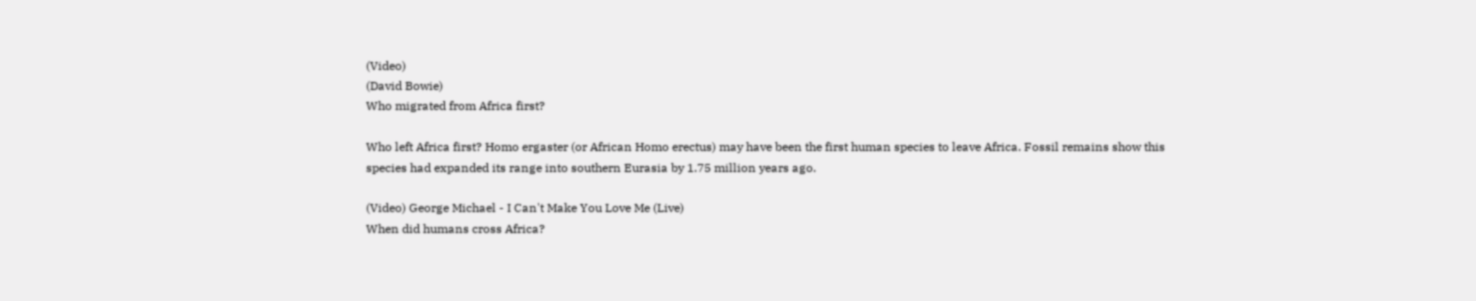(Video)
(David Bowie)
Who migrated from Africa first?

Who left Africa first? Homo ergaster (or African Homo erectus) may have been the first human species to leave Africa. Fossil remains show this species had expanded its range into southern Eurasia by 1.75 million years ago.

(Video) George Michael - I Can't Make You Love Me (Live)
When did humans cross Africa?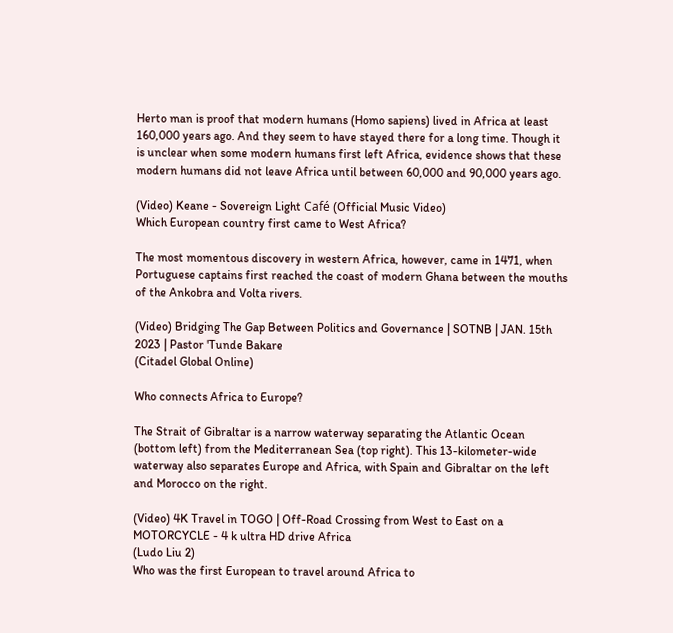Herto man is proof that modern humans (Homo sapiens) lived in Africa at least 160,000 years ago. And they seem to have stayed there for a long time. Though it is unclear when some modern humans first left Africa, evidence shows that these modern humans did not leave Africa until between 60,000 and 90,000 years ago.

(Video) Keane - Sovereign Light Café (Official Music Video)
Which European country first came to West Africa?

The most momentous discovery in western Africa, however, came in 1471, when Portuguese captains first reached the coast of modern Ghana between the mouths of the Ankobra and Volta rivers.

(Video) Bridging The Gap Between Politics and Governance | SOTNB | JAN. 15th 2023 | Pastor 'Tunde Bakare
(Citadel Global Online)

Who connects Africa to Europe?

The Strait of Gibraltar is a narrow waterway separating the Atlantic Ocean (bottom left) from the Mediterranean Sea (top right). This 13-kilometer-wide waterway also separates Europe and Africa, with Spain and Gibraltar on the left and Morocco on the right.

(Video) 4K Travel in TOGO | Off-Road Crossing from West to East on a MOTORCYCLE - 4 k ultra HD drive Africa
(Ludo Liu 2)
Who was the first European to travel around Africa to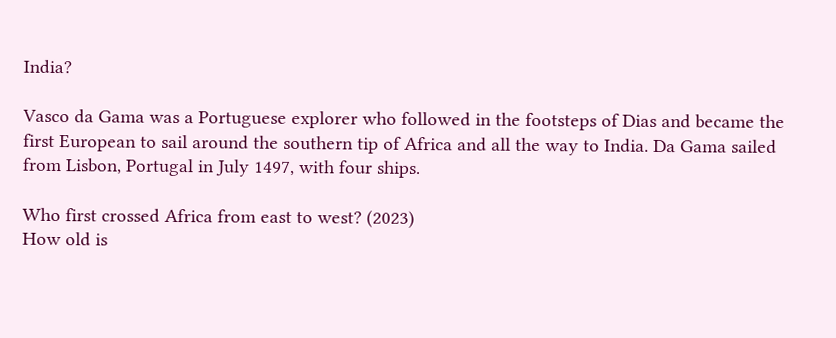India?

Vasco da Gama was a Portuguese explorer who followed in the footsteps of Dias and became the first European to sail around the southern tip of Africa and all the way to India. Da Gama sailed from Lisbon, Portugal in July 1497, with four ships.

Who first crossed Africa from east to west? (2023)
How old is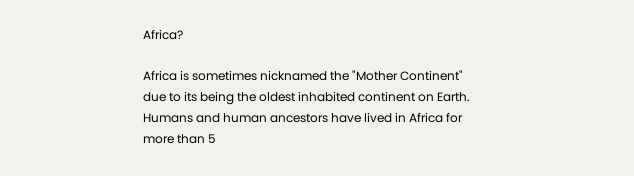Africa?

Africa is sometimes nicknamed the "Mother Continent" due to its being the oldest inhabited continent on Earth. Humans and human ancestors have lived in Africa for more than 5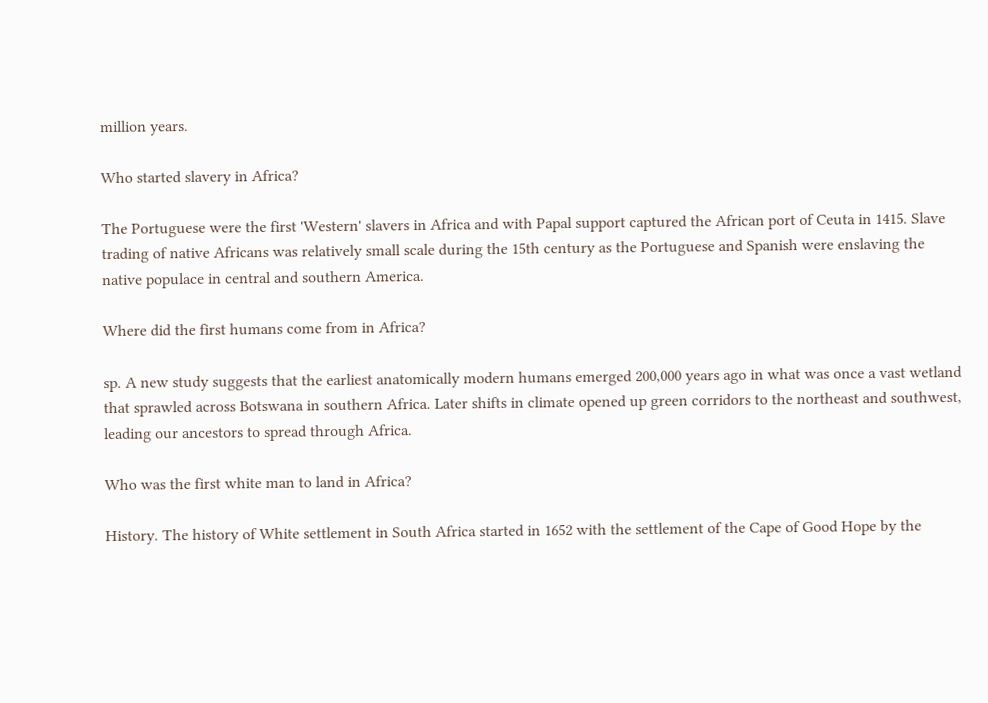million years.

Who started slavery in Africa?

The Portuguese were the first 'Western' slavers in Africa and with Papal support captured the African port of Ceuta in 1415. Slave trading of native Africans was relatively small scale during the 15th century as the Portuguese and Spanish were enslaving the native populace in central and southern America.

Where did the first humans come from in Africa?

sp. A new study suggests that the earliest anatomically modern humans emerged 200,000 years ago in what was once a vast wetland that sprawled across Botswana in southern Africa. Later shifts in climate opened up green corridors to the northeast and southwest, leading our ancestors to spread through Africa.

Who was the first white man to land in Africa?

History. The history of White settlement in South Africa started in 1652 with the settlement of the Cape of Good Hope by the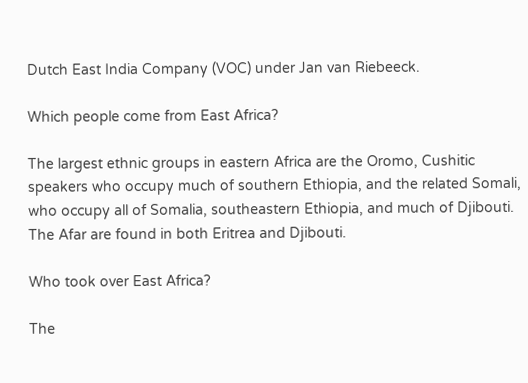Dutch East India Company (VOC) under Jan van Riebeeck.

Which people come from East Africa?

The largest ethnic groups in eastern Africa are the Oromo, Cushitic speakers who occupy much of southern Ethiopia, and the related Somali, who occupy all of Somalia, southeastern Ethiopia, and much of Djibouti. The Afar are found in both Eritrea and Djibouti.

Who took over East Africa?

The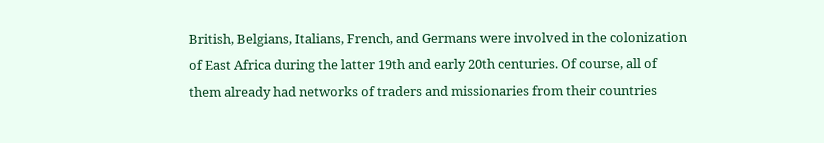British, Belgians, Italians, French, and Germans were involved in the colonization of East Africa during the latter 19th and early 20th centuries. Of course, all of them already had networks of traders and missionaries from their countries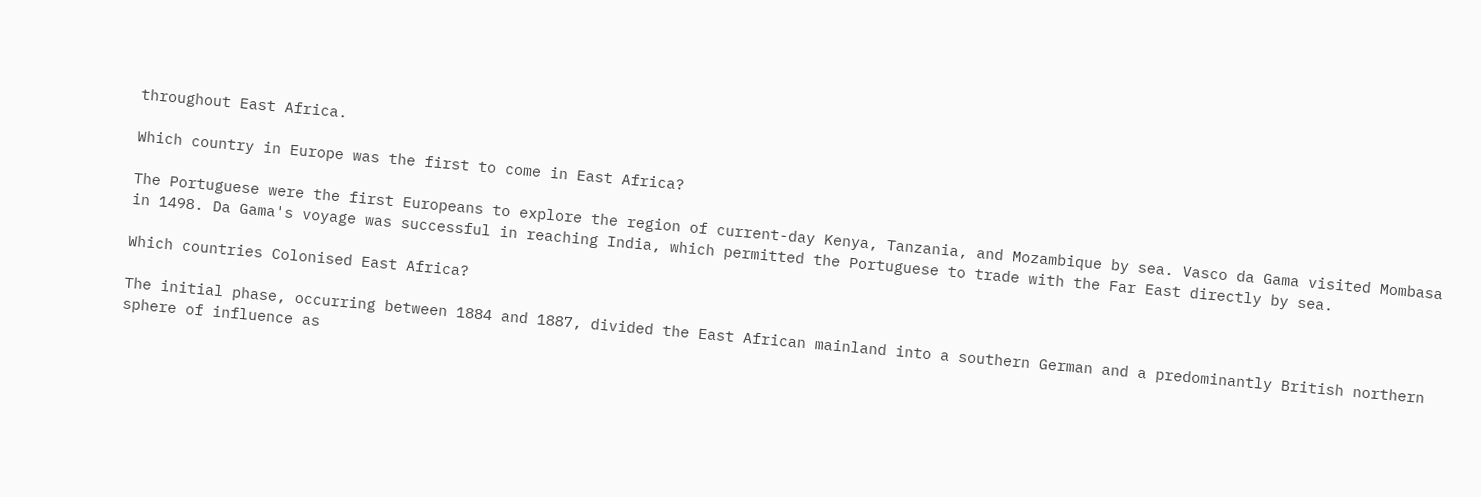throughout East Africa.

Which country in Europe was the first to come in East Africa?

The Portuguese were the first Europeans to explore the region of current-day Kenya, Tanzania, and Mozambique by sea. Vasco da Gama visited Mombasa in 1498. Da Gama's voyage was successful in reaching India, which permitted the Portuguese to trade with the Far East directly by sea.

Which countries Colonised East Africa?

The initial phase, occurring between 1884 and 1887, divided the East African mainland into a southern German and a predominantly British northern sphere of influence as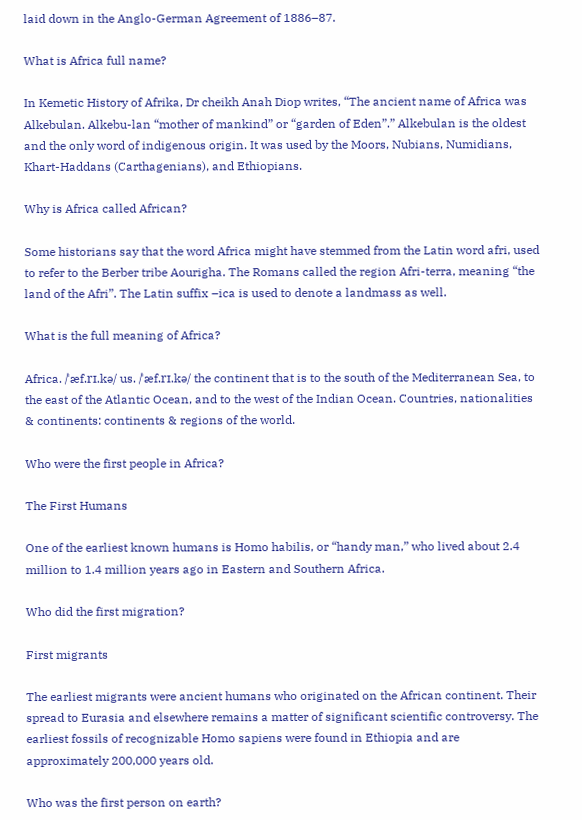laid down in the Anglo-German Agreement of 1886–87.

What is Africa full name?

In Kemetic History of Afrika, Dr cheikh Anah Diop writes, “The ancient name of Africa was Alkebulan. Alkebu-lan “mother of mankind” or “garden of Eden”.” Alkebulan is the oldest and the only word of indigenous origin. It was used by the Moors, Nubians, Numidians, Khart-Haddans (Carthagenians), and Ethiopians.

Why is Africa called African?

Some historians say that the word Africa might have stemmed from the Latin word afri, used to refer to the Berber tribe Aourigha. The Romans called the region Afri-terra, meaning “the land of the Afri”. The Latin suffix –ica is used to denote a landmass as well.

What is the full meaning of Africa?

Africa. /ˈæf.rɪ.kə/ us. /ˈæf.rɪ.kə/ the continent that is to the south of the Mediterranean Sea, to the east of the Atlantic Ocean, and to the west of the Indian Ocean. Countries, nationalities & continents: continents & regions of the world.

Who were the first people in Africa?

The First Humans

One of the earliest known humans is Homo habilis, or “handy man,” who lived about 2.4 million to 1.4 million years ago in Eastern and Southern Africa.

Who did the first migration?

First migrants

The earliest migrants were ancient humans who originated on the African continent. Their spread to Eurasia and elsewhere remains a matter of significant scientific controversy. The earliest fossils of recognizable Homo sapiens were found in Ethiopia and are approximately 200,000 years old.

Who was the first person on earth?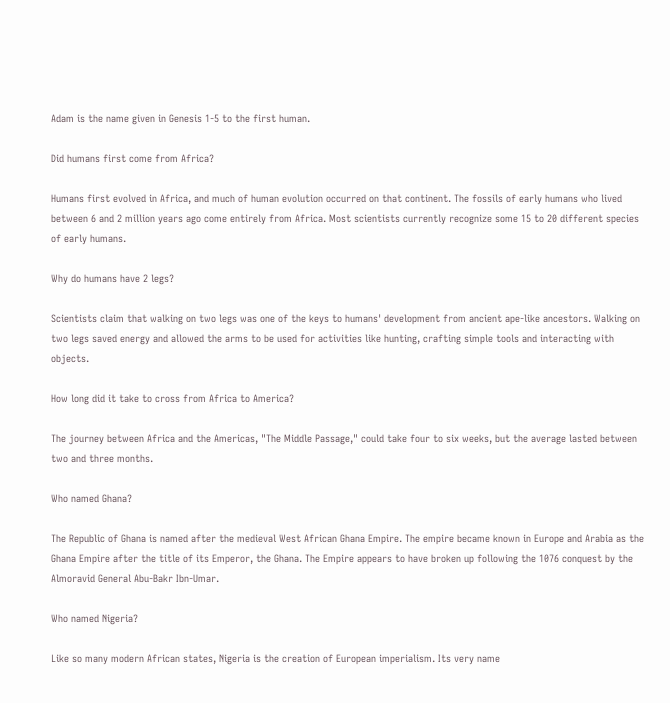Adam is the name given in Genesis 1-5 to the first human.

Did humans first come from Africa?

Humans first evolved in Africa, and much of human evolution occurred on that continent. The fossils of early humans who lived between 6 and 2 million years ago come entirely from Africa. Most scientists currently recognize some 15 to 20 different species of early humans.

Why do humans have 2 legs?

Scientists claim that walking on two legs was one of the keys to humans' development from ancient ape-like ancestors. Walking on two legs saved energy and allowed the arms to be used for activities like hunting, crafting simple tools and interacting with objects.

How long did it take to cross from Africa to America?

The journey between Africa and the Americas, "The Middle Passage," could take four to six weeks, but the average lasted between two and three months.

Who named Ghana?

The Republic of Ghana is named after the medieval West African Ghana Empire. The empire became known in Europe and Arabia as the Ghana Empire after the title of its Emperor, the Ghana. The Empire appears to have broken up following the 1076 conquest by the Almoravid General Abu-Bakr Ibn-Umar.

Who named Nigeria?

Like so many modern African states, Nigeria is the creation of European imperialism. Its very name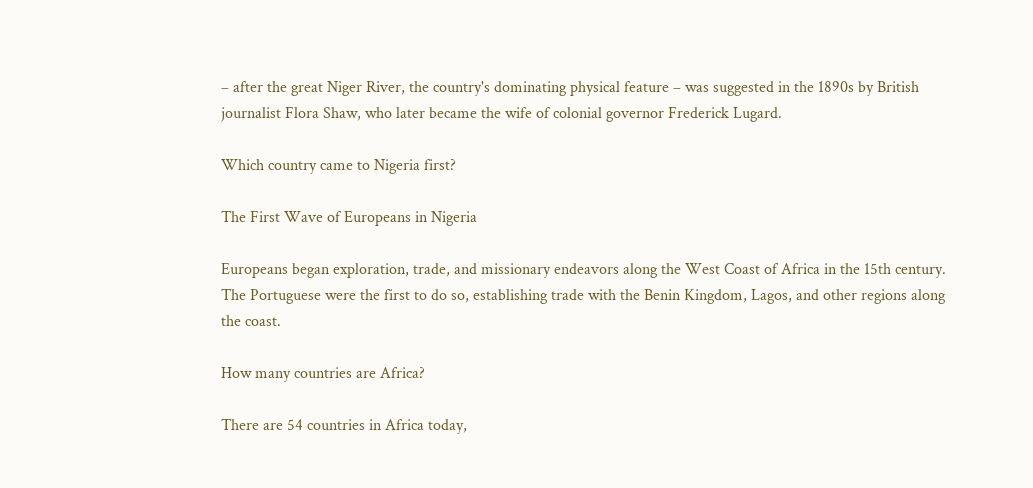– after the great Niger River, the country's dominating physical feature – was suggested in the 1890s by British journalist Flora Shaw, who later became the wife of colonial governor Frederick Lugard.

Which country came to Nigeria first?

The First Wave of Europeans in Nigeria

Europeans began exploration, trade, and missionary endeavors along the West Coast of Africa in the 15th century. The Portuguese were the first to do so, establishing trade with the Benin Kingdom, Lagos, and other regions along the coast.

How many countries are Africa?

There are 54 countries in Africa today,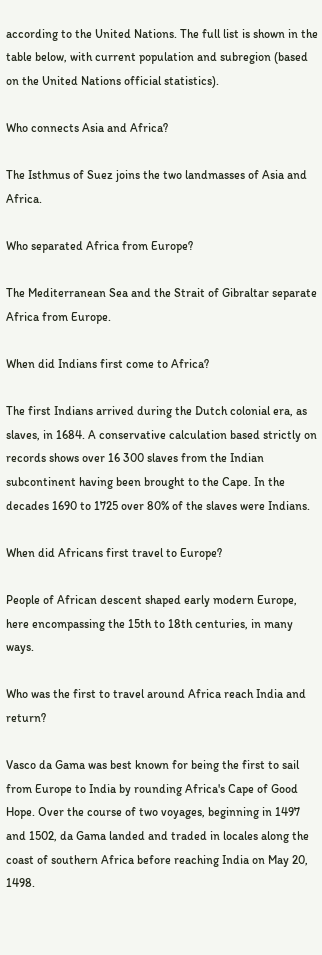according to the United Nations. The full list is shown in the table below, with current population and subregion (based on the United Nations official statistics).

Who connects Asia and Africa?

The Isthmus of Suez joins the two landmasses of Asia and Africa.

Who separated Africa from Europe?

The Mediterranean Sea and the Strait of Gibraltar separate Africa from Europe.

When did Indians first come to Africa?

The first Indians arrived during the Dutch colonial era, as slaves, in 1684. A conservative calculation based strictly on records shows over 16 300 slaves from the Indian subcontinent having been brought to the Cape. In the decades 1690 to 1725 over 80% of the slaves were Indians.

When did Africans first travel to Europe?

People of African descent shaped early modern Europe, here encompassing the 15th to 18th centuries, in many ways.

Who was the first to travel around Africa reach India and return?

Vasco da Gama was best known for being the first to sail from Europe to India by rounding Africa's Cape of Good Hope. Over the course of two voyages, beginning in 1497 and 1502, da Gama landed and traded in locales along the coast of southern Africa before reaching India on May 20, 1498.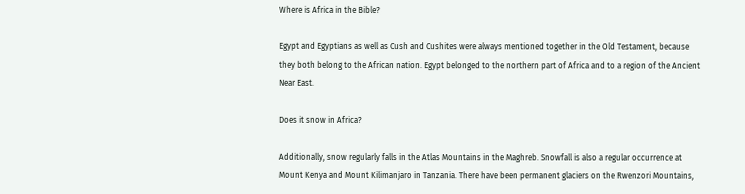Where is Africa in the Bible?

Egypt and Egyptians as well as Cush and Cushites were always mentioned together in the Old Testament, because they both belong to the African nation. Egypt belonged to the northern part of Africa and to a region of the Ancient Near East.

Does it snow in Africa?

Additionally, snow regularly falls in the Atlas Mountains in the Maghreb. Snowfall is also a regular occurrence at Mount Kenya and Mount Kilimanjaro in Tanzania. There have been permanent glaciers on the Rwenzori Mountains,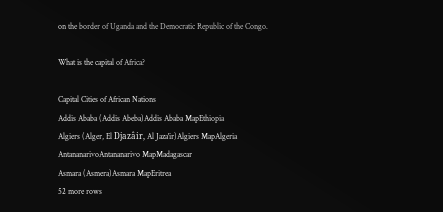on the border of Uganda and the Democratic Republic of the Congo.

What is the capital of Africa?

Capital Cities of African Nations
Addis Ababa (Addis Abeba)Addis Ababa MapEthiopia
Algiers (Alger, El Djazâir, Al Jaza'ir)Algiers MapAlgeria
AntananarivoAntananarivo MapMadagascar
Asmara (Asmera)Asmara MapEritrea
52 more rows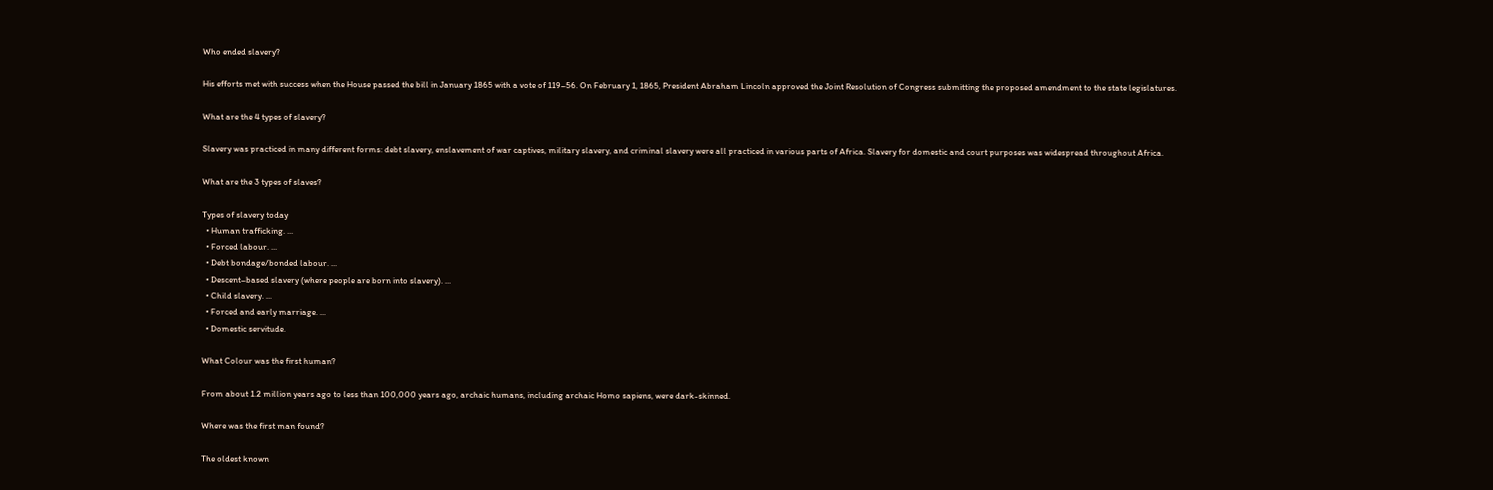Who ended slavery?

His efforts met with success when the House passed the bill in January 1865 with a vote of 119–56. On February 1, 1865, President Abraham Lincoln approved the Joint Resolution of Congress submitting the proposed amendment to the state legislatures.

What are the 4 types of slavery?

Slavery was practiced in many different forms: debt slavery, enslavement of war captives, military slavery, and criminal slavery were all practiced in various parts of Africa. Slavery for domestic and court purposes was widespread throughout Africa.

What are the 3 types of slaves?

Types of slavery today
  • Human trafficking. ...
  • Forced labour. ...
  • Debt bondage/bonded labour. ...
  • Descent–based slavery (where people are born into slavery). ...
  • Child slavery. ...
  • Forced and early marriage. ...
  • Domestic servitude.

What Colour was the first human?

From about 1.2 million years ago to less than 100,000 years ago, archaic humans, including archaic Homo sapiens, were dark-skinned.

Where was the first man found?

The oldest known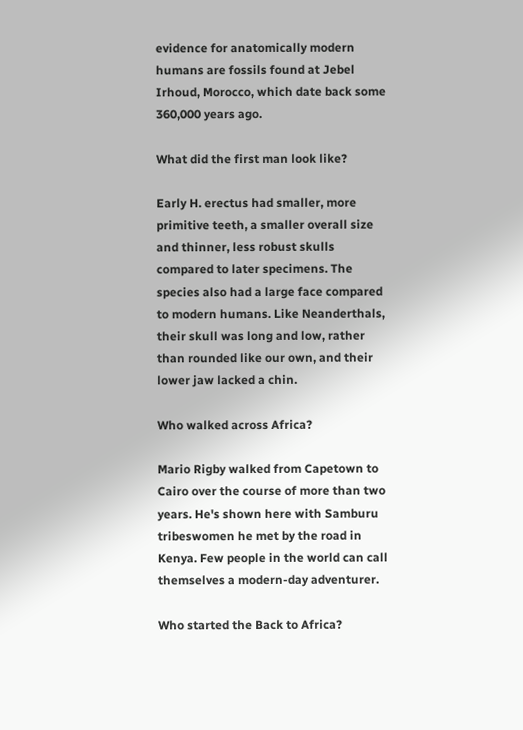evidence for anatomically modern humans are fossils found at Jebel Irhoud, Morocco, which date back some 360,000 years ago.

What did the first man look like?

Early H. erectus had smaller, more primitive teeth, a smaller overall size and thinner, less robust skulls compared to later specimens. The species also had a large face compared to modern humans. Like Neanderthals, their skull was long and low, rather than rounded like our own, and their lower jaw lacked a chin.

Who walked across Africa?

Mario Rigby walked from Capetown to Cairo over the course of more than two years. He's shown here with Samburu tribeswomen he met by the road in Kenya. Few people in the world can call themselves a modern-day adventurer.

Who started the Back to Africa?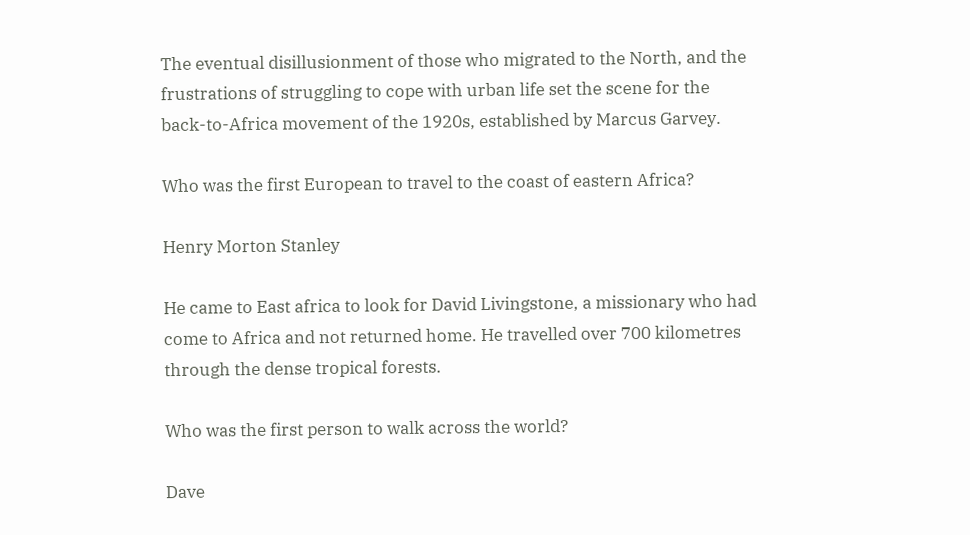The eventual disillusionment of those who migrated to the North, and the frustrations of struggling to cope with urban life set the scene for the back-to-Africa movement of the 1920s, established by Marcus Garvey.

Who was the first European to travel to the coast of eastern Africa?

Henry Morton Stanley

He came to East africa to look for David Livingstone, a missionary who had come to Africa and not returned home. He travelled over 700 kilometres through the dense tropical forests.

Who was the first person to walk across the world?

Dave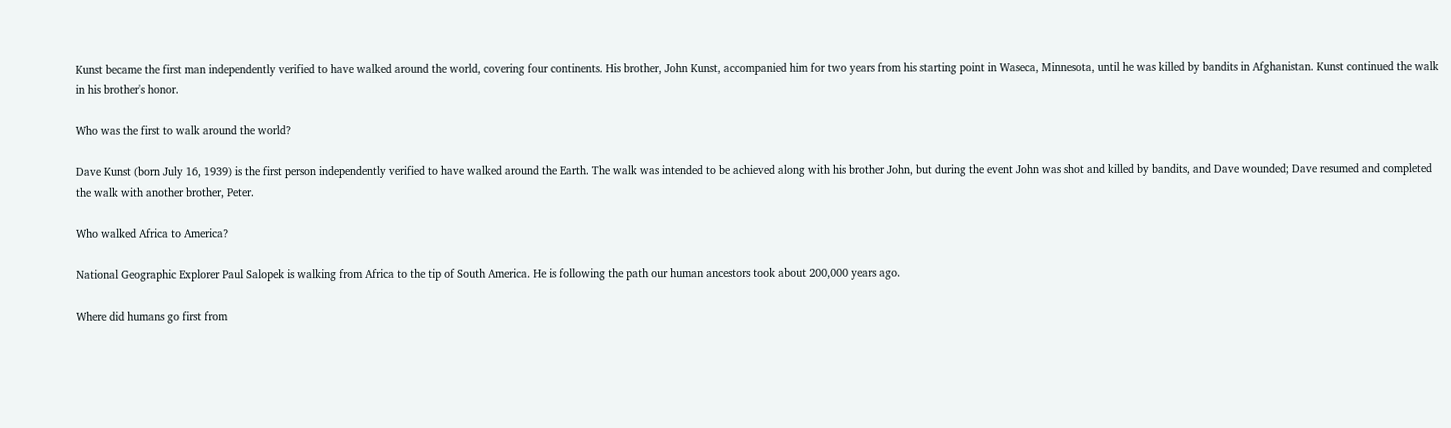Kunst became the first man independently verified to have walked around the world, covering four continents. His brother, John Kunst, accompanied him for two years from his starting point in Waseca, Minnesota, until he was killed by bandits in Afghanistan. Kunst continued the walk in his brother's honor.

Who was the first to walk around the world?

Dave Kunst (born July 16, 1939) is the first person independently verified to have walked around the Earth. The walk was intended to be achieved along with his brother John, but during the event John was shot and killed by bandits, and Dave wounded; Dave resumed and completed the walk with another brother, Peter.

Who walked Africa to America?

National Geographic Explorer Paul Salopek is walking from Africa to the tip of South America. He is following the path our human ancestors took about 200,000 years ago.

Where did humans go first from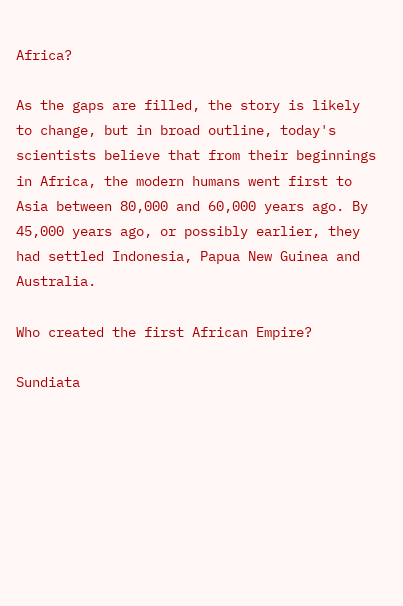Africa?

As the gaps are filled, the story is likely to change, but in broad outline, today's scientists believe that from their beginnings in Africa, the modern humans went first to Asia between 80,000 and 60,000 years ago. By 45,000 years ago, or possibly earlier, they had settled Indonesia, Papua New Guinea and Australia.

Who created the first African Empire?

Sundiata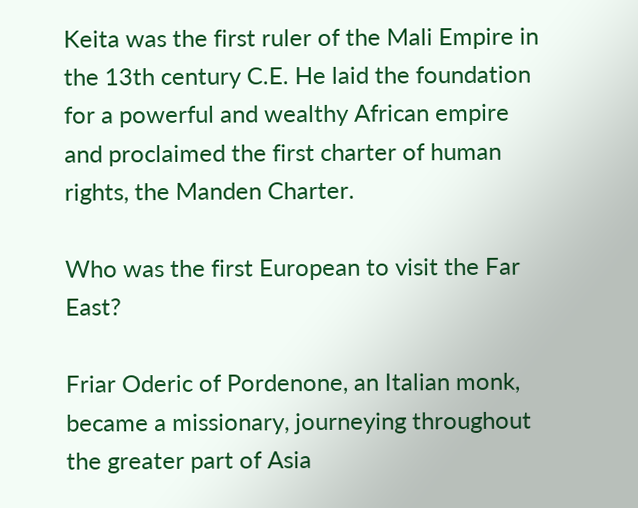Keita was the first ruler of the Mali Empire in the 13th century C.E. He laid the foundation for a powerful and wealthy African empire and proclaimed the first charter of human rights, the Manden Charter.

Who was the first European to visit the Far East?

Friar Oderic of Pordenone, an Italian monk, became a missionary, journeying throughout the greater part of Asia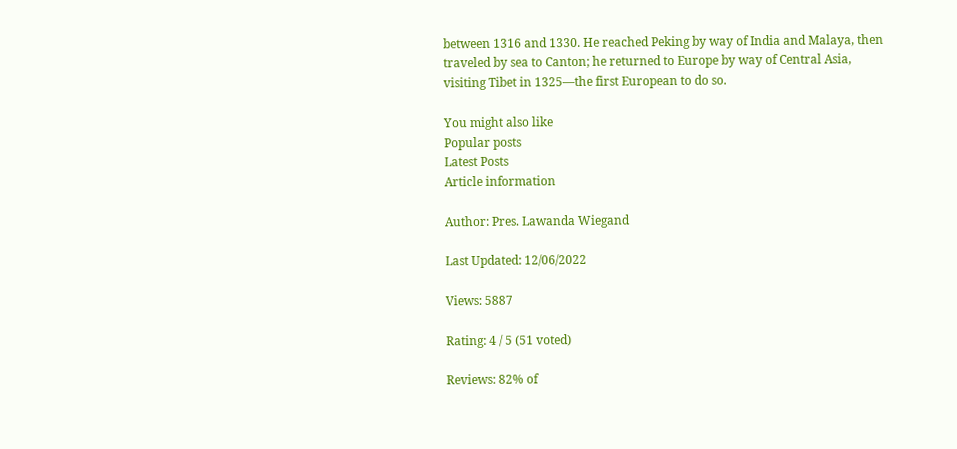between 1316 and 1330. He reached Peking by way of India and Malaya, then traveled by sea to Canton; he returned to Europe by way of Central Asia, visiting Tibet in 1325—the first European to do so.

You might also like
Popular posts
Latest Posts
Article information

Author: Pres. Lawanda Wiegand

Last Updated: 12/06/2022

Views: 5887

Rating: 4 / 5 (51 voted)

Reviews: 82% of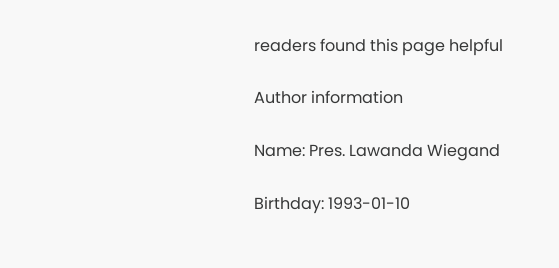readers found this page helpful

Author information

Name: Pres. Lawanda Wiegand

Birthday: 1993-01-10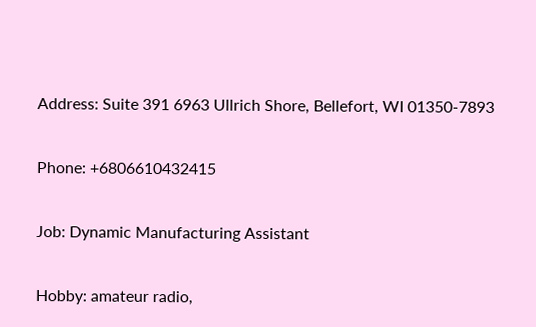Address: Suite 391 6963 Ullrich Shore, Bellefort, WI 01350-7893

Phone: +6806610432415

Job: Dynamic Manufacturing Assistant

Hobby: amateur radio,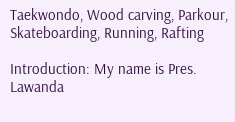Taekwondo, Wood carving, Parkour, Skateboarding, Running, Rafting

Introduction: My name is Pres. Lawanda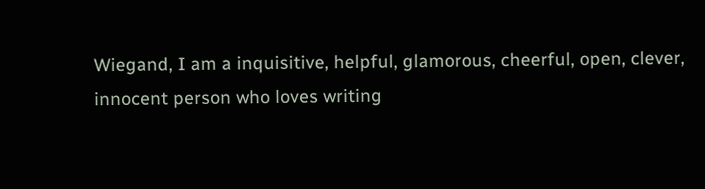Wiegand, I am a inquisitive, helpful, glamorous, cheerful, open, clever, innocent person who loves writing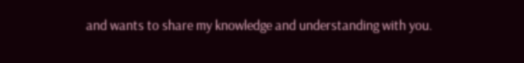and wants to share my knowledge and understanding with you.